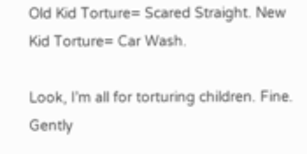Old Kid Torture= Scared Straight. New Kid Torture= Car Wash.

Look, I’m all for torturing children. Fine. Gently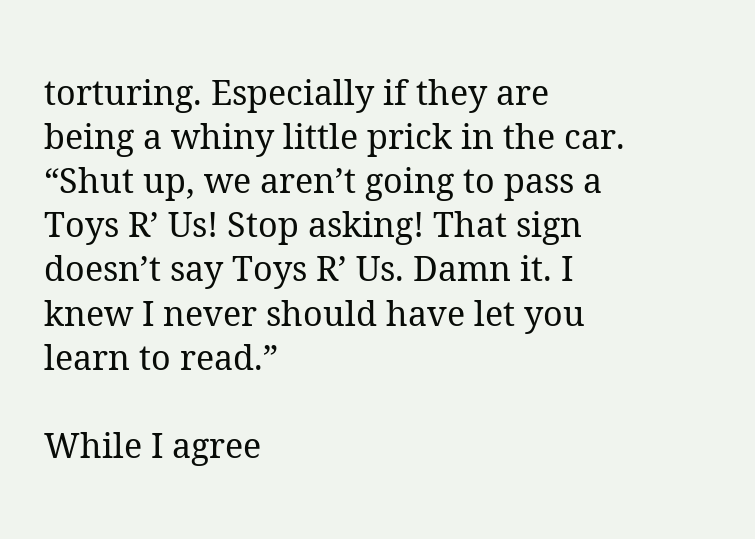torturing. Especially if they are being a whiny little prick in the car. “Shut up, we aren’t going to pass a Toys R’ Us! Stop asking! That sign doesn’t say Toys R’ Us. Damn it. I knew I never should have let you learn to read.”

While I agree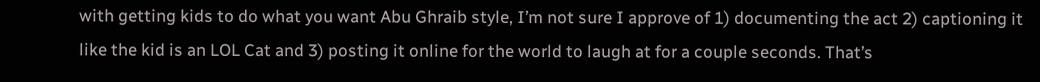with getting kids to do what you want Abu Ghraib style, I’m not sure I approve of 1) documenting the act 2) captioning it like the kid is an LOL Cat and 3) posting it online for the world to laugh at for a couple seconds. That’s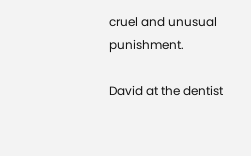cruel and unusual punishment.

David at the dentist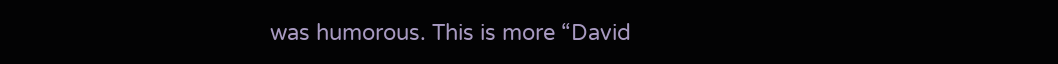was humorous. This is more “David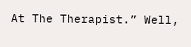At The Therapist.” Well,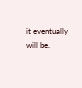it eventually will be.